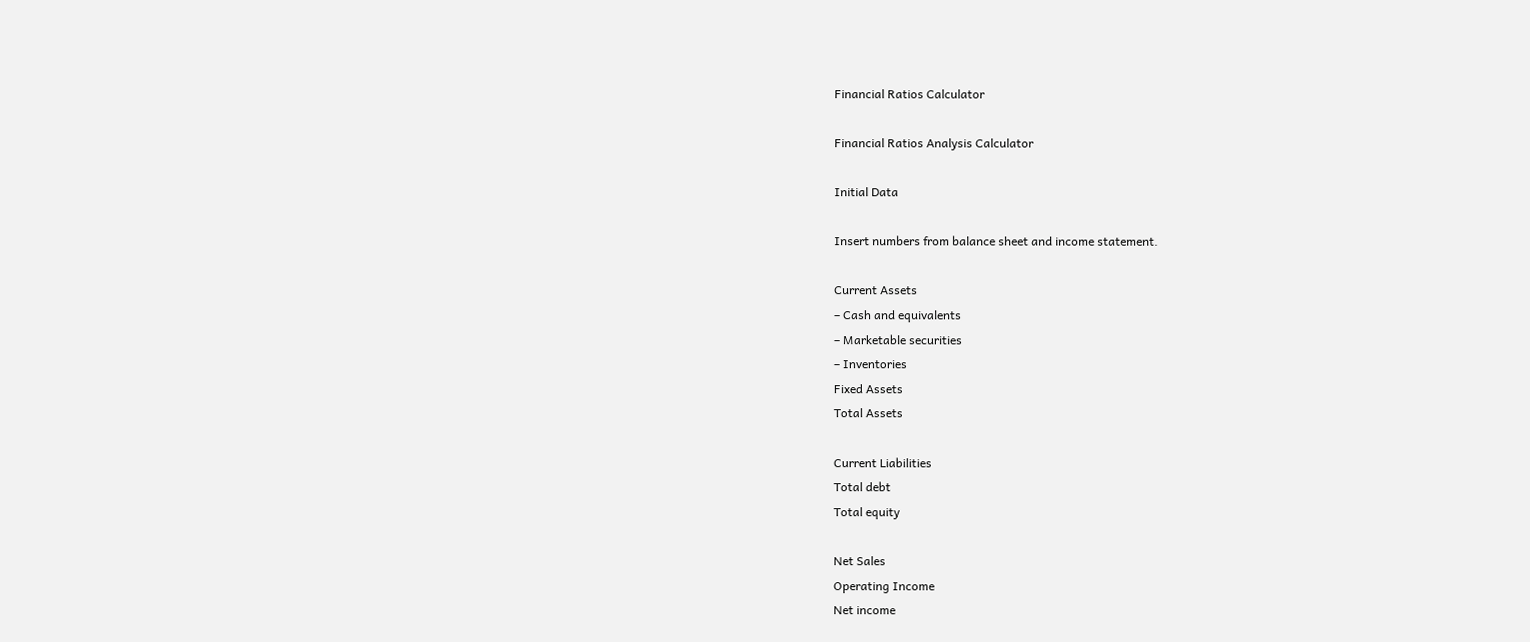Financial Ratios Calculator

Financial Ratios Analysis Calculator

Initial Data

Insert numbers from balance sheet and income statement.

Current Assets
– Cash and equivalents
– Marketable securities
– Inventories
Fixed Assets
Total Assets

Current Liabilities
Total debt
Total equity

Net Sales
Operating Income
Net income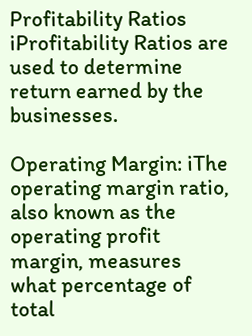Profitability Ratios iProfitability Ratios are used to determine return earned by the businesses.

Operating Margin: iThe operating margin ratio, also known as the operating profit margin, measures what percentage of total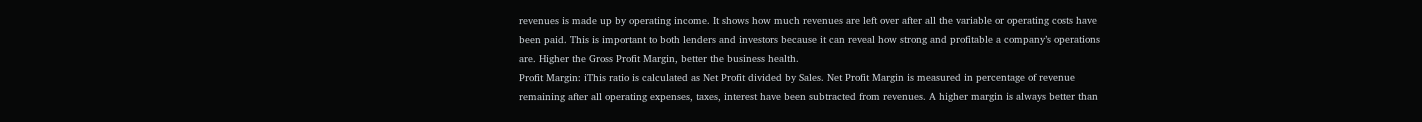revenues is made up by operating income. It shows how much revenues are left over after all the variable or operating costs have been paid. This is important to both lenders and investors because it can reveal how strong and profitable a company’s operations are. Higher the Gross Profit Margin, better the business health.
Profit Margin: iThis ratio is calculated as Net Profit divided by Sales. Net Profit Margin is measured in percentage of revenue remaining after all operating expenses, taxes, interest have been subtracted from revenues. A higher margin is always better than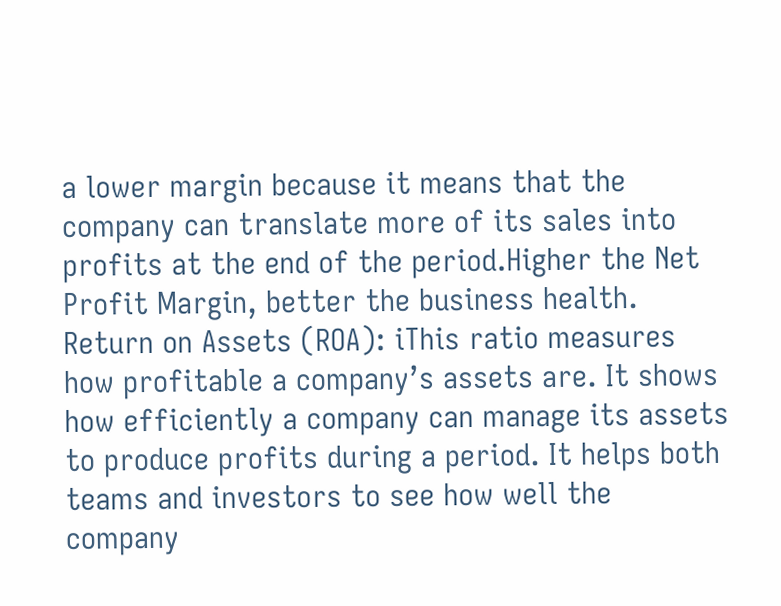a lower margin because it means that the company can translate more of its sales into profits at the end of the period.Higher the Net Profit Margin, better the business health.
Return on Assets (ROA): iThis ratio measures how profitable a company’s assets are. It shows how efficiently a company can manage its assets to produce profits during a period. It helps both teams and investors to see how well the company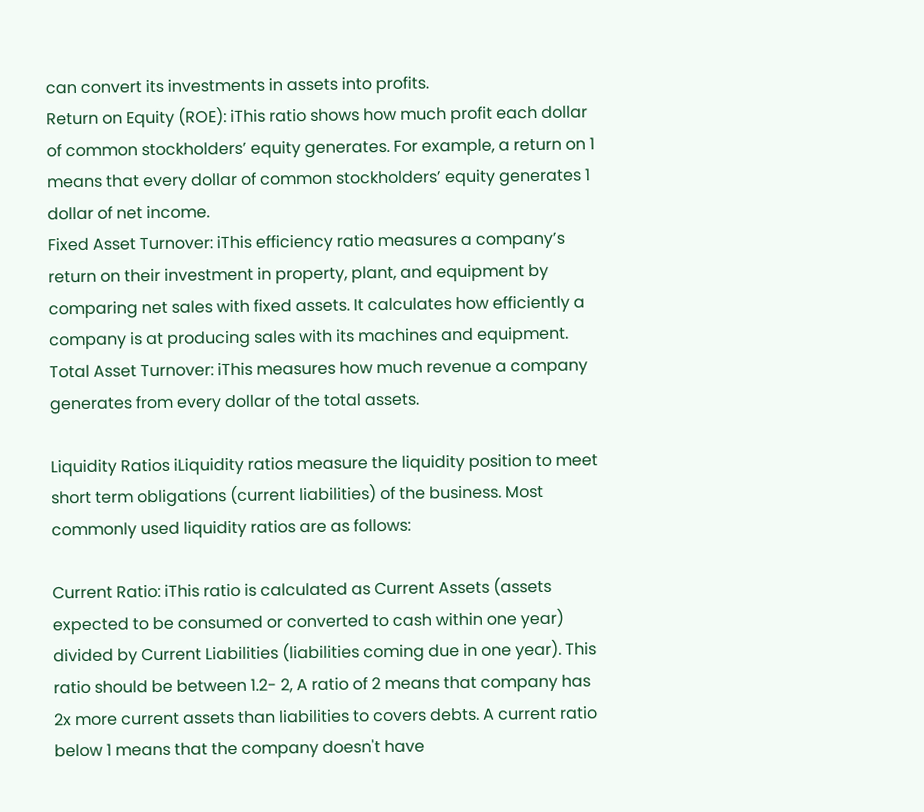can convert its investments in assets into profits.
Return on Equity (ROE): iThis ratio shows how much profit each dollar of common stockholders’ equity generates. For example, a return on 1 means that every dollar of common stockholders’ equity generates 1 dollar of net income.
Fixed Asset Turnover: iThis efficiency ratio measures a company’s return on their investment in property, plant, and equipment by comparing net sales with fixed assets. It calculates how efficiently a company is at producing sales with its machines and equipment.
Total Asset Turnover: iThis measures how much revenue a company generates from every dollar of the total assets.

Liquidity Ratios iLiquidity ratios measure the liquidity position to meet short term obligations (current liabilities) of the business. Most commonly used liquidity ratios are as follows:

Current Ratio: iThis ratio is calculated as Current Assets (assets expected to be consumed or converted to cash within one year) divided by Current Liabilities (liabilities coming due in one year). This ratio should be between 1.2- 2, A ratio of 2 means that company has 2x more current assets than liabilities to covers debts. A current ratio below 1 means that the company doesn't have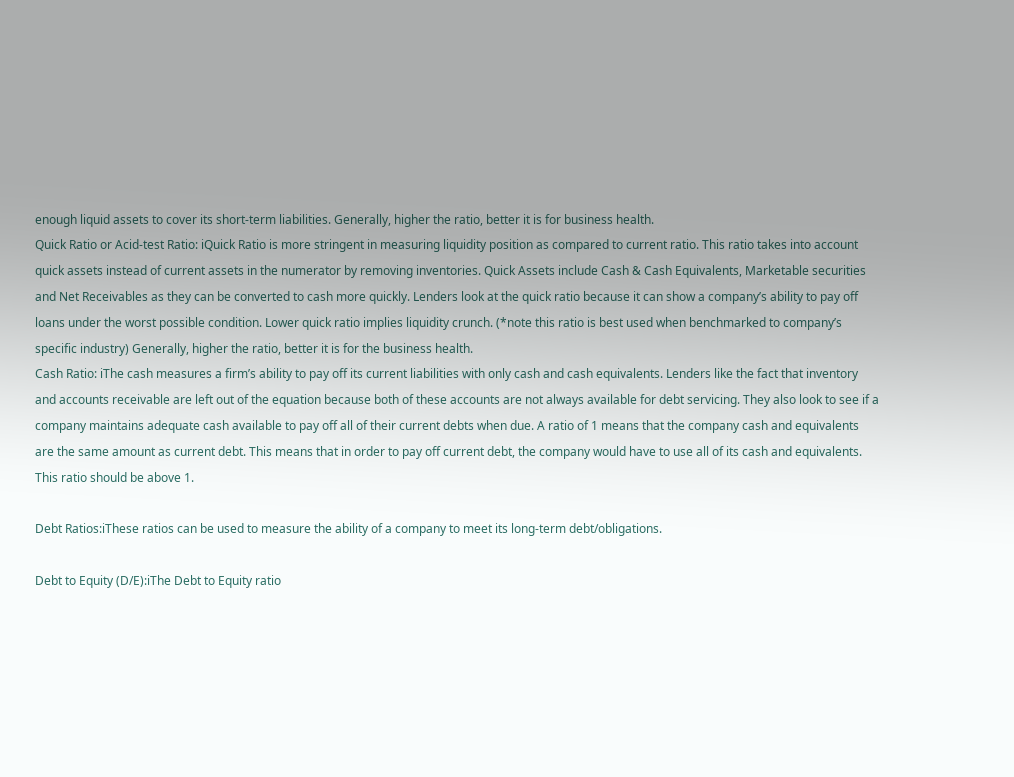enough liquid assets to cover its short-term liabilities. Generally, higher the ratio, better it is for business health.
Quick Ratio or Acid-test Ratio: iQuick Ratio is more stringent in measuring liquidity position as compared to current ratio. This ratio takes into account quick assets instead of current assets in the numerator by removing inventories. Quick Assets include Cash & Cash Equivalents, Marketable securities and Net Receivables as they can be converted to cash more quickly. Lenders look at the quick ratio because it can show a company’s ability to pay off loans under the worst possible condition. Lower quick ratio implies liquidity crunch. (*note this ratio is best used when benchmarked to company’s specific industry) Generally, higher the ratio, better it is for the business health.
Cash Ratio: iThe cash measures a firm’s ability to pay off its current liabilities with only cash and cash equivalents. Lenders like the fact that inventory and accounts receivable are left out of the equation because both of these accounts are not always available for debt servicing. They also look to see if a company maintains adequate cash available to pay off all of their current debts when due. A ratio of 1 means that the company cash and equivalents are the same amount as current debt. This means that in order to pay off current debt, the company would have to use all of its cash and equivalents. This ratio should be above 1.

Debt Ratios:iThese ratios can be used to measure the ability of a company to meet its long-term debt/obligations.

Debt to Equity (D/E):iThe Debt to Equity ratio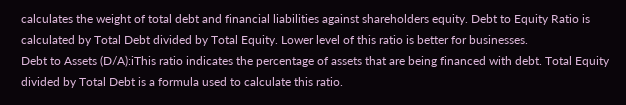calculates the weight of total debt and financial liabilities against shareholders equity. Debt to Equity Ratio is calculated by Total Debt divided by Total Equity. Lower level of this ratio is better for businesses.
Debt to Assets (D/A):iThis ratio indicates the percentage of assets that are being financed with debt. Total Equity divided by Total Debt is a formula used to calculate this ratio.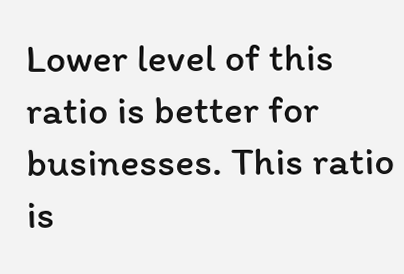Lower level of this ratio is better for businesses. This ratio is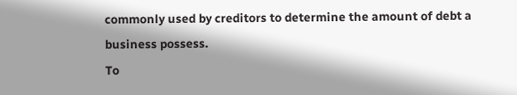commonly used by creditors to determine the amount of debt a business possess.
To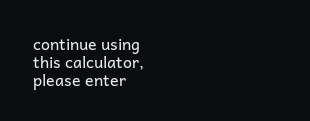continue using this calculator, please enter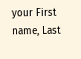your First name, Last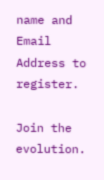name and Email Address to register.

Join the evolution.